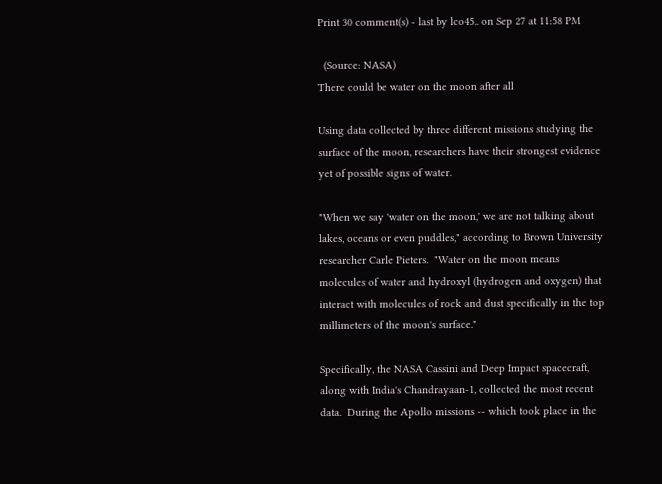Print 30 comment(s) - last by lco45.. on Sep 27 at 11:58 PM

  (Source: NASA)
There could be water on the moon after all

Using data collected by three different missions studying the surface of the moon, researchers have their strongest evidence yet of possible signs of water.

"When we say 'water on the moon,' we are not talking about lakes, oceans or even puddles," according to Brown University researcher Carle Pieters.  "Water on the moon means molecules of water and hydroxyl (hydrogen and oxygen) that interact with molecules of rock and dust specifically in the top millimeters of the moon's surface."

Specifically, the NASA Cassini and Deep Impact spacecraft, along with India's Chandrayaan-1, collected the most recent data.  During the Apollo missions -- which took place in the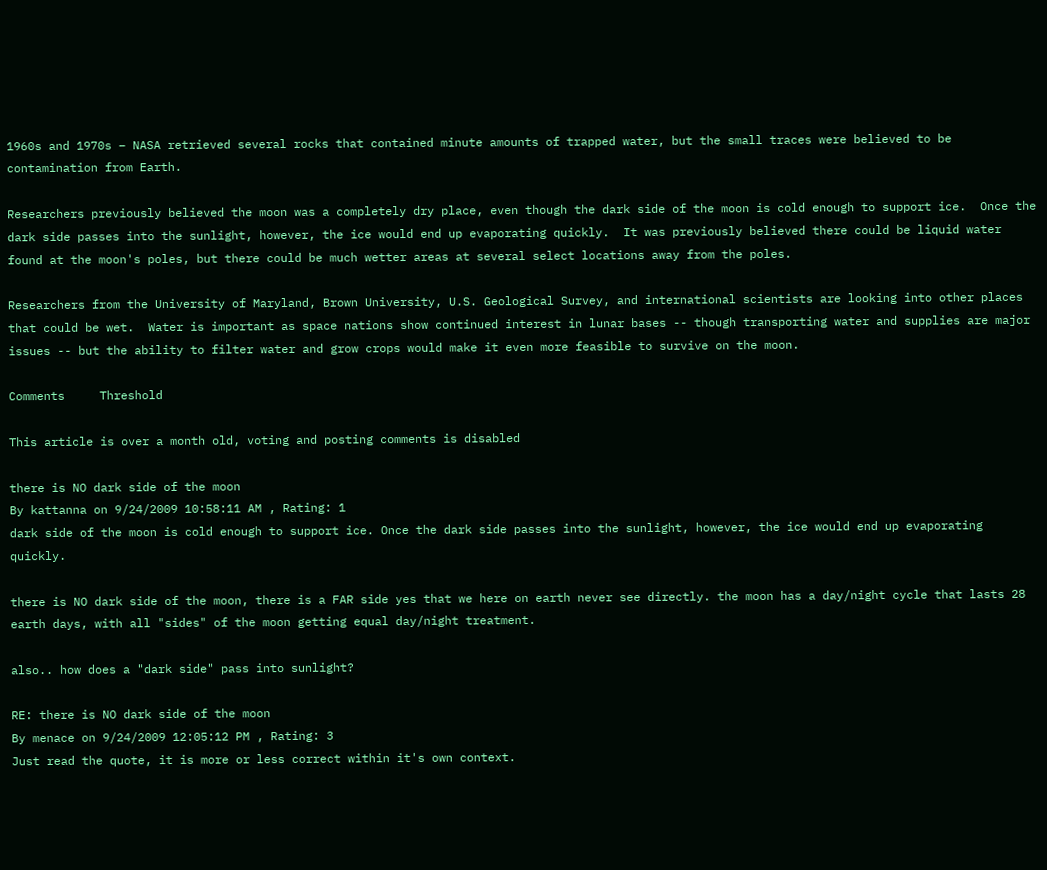1960s and 1970s – NASA retrieved several rocks that contained minute amounts of trapped water, but the small traces were believed to be contamination from Earth.

Researchers previously believed the moon was a completely dry place, even though the dark side of the moon is cold enough to support ice.  Once the dark side passes into the sunlight, however, the ice would end up evaporating quickly.  It was previously believed there could be liquid water found at the moon's poles, but there could be much wetter areas at several select locations away from the poles.

Researchers from the University of Maryland, Brown University, U.S. Geological Survey, and international scientists are looking into other places that could be wet.  Water is important as space nations show continued interest in lunar bases -- though transporting water and supplies are major issues -- but the ability to filter water and grow crops would make it even more feasible to survive on the moon.

Comments     Threshold

This article is over a month old, voting and posting comments is disabled

there is NO dark side of the moon
By kattanna on 9/24/2009 10:58:11 AM , Rating: 1
dark side of the moon is cold enough to support ice. Once the dark side passes into the sunlight, however, the ice would end up evaporating quickly.

there is NO dark side of the moon, there is a FAR side yes that we here on earth never see directly. the moon has a day/night cycle that lasts 28 earth days, with all "sides" of the moon getting equal day/night treatment.

also.. how does a "dark side" pass into sunlight?

RE: there is NO dark side of the moon
By menace on 9/24/2009 12:05:12 PM , Rating: 3
Just read the quote, it is more or less correct within it's own context.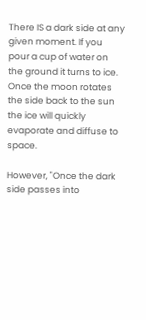There IS a dark side at any given moment. If you pour a cup of water on the ground it turns to ice. Once the moon rotates the side back to the sun the ice will quickly evaporate and diffuse to space.

However, "Once the dark side passes into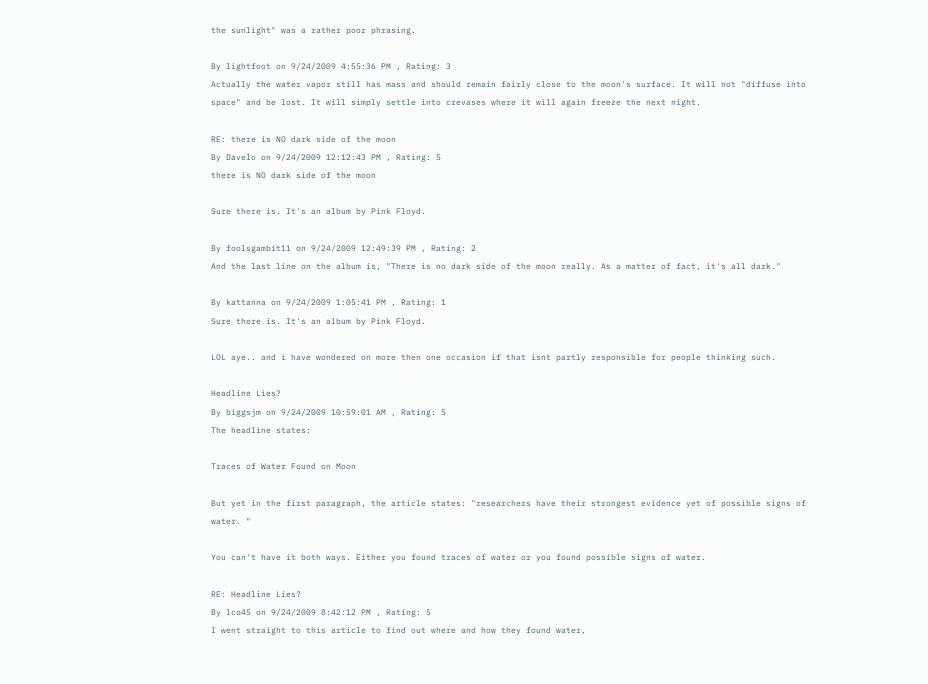the sunlight" was a rather poor phrasing.

By lightfoot on 9/24/2009 4:55:36 PM , Rating: 3
Actually the water vapor still has mass and should remain fairly close to the moon's surface. It will not "diffuse into space" and be lost. It will simply settle into crevases where it will again freeze the next night.

RE: there is NO dark side of the moon
By Davelo on 9/24/2009 12:12:43 PM , Rating: 5
there is NO dark side of the moon

Sure there is. It's an album by Pink Floyd.

By foolsgambit11 on 9/24/2009 12:49:39 PM , Rating: 2
And the last line on the album is, "There is no dark side of the moon really. As a matter of fact, it's all dark."

By kattanna on 9/24/2009 1:05:41 PM , Rating: 1
Sure there is. It's an album by Pink Floyd.

LOL aye.. and i have wondered on more then one occasion if that isnt partly responsible for people thinking such.

Headline Lies?
By biggsjm on 9/24/2009 10:59:01 AM , Rating: 5
The headline states:

Traces of Water Found on Moon

But yet in the first paragraph, the article states: "researchers have their strongest evidence yet of possible signs of water. "

You can't have it both ways. Either you found traces of water or you found possible signs of water.

RE: Headline Lies?
By lco45 on 9/24/2009 8:42:12 PM , Rating: 5
I went straight to this article to find out where and how they found water,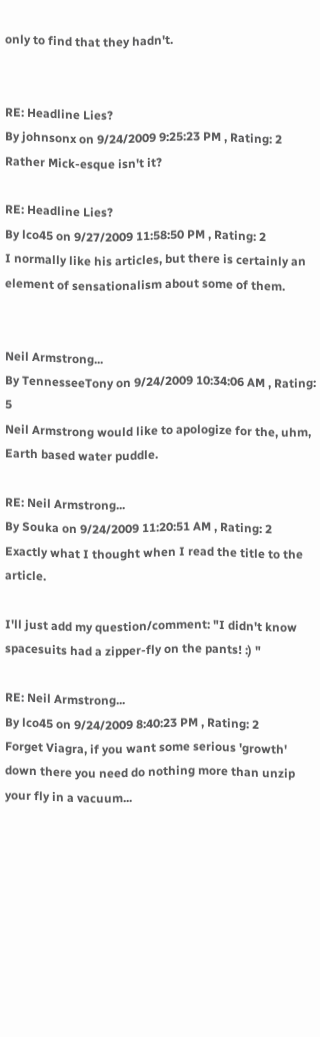only to find that they hadn't.


RE: Headline Lies?
By johnsonx on 9/24/2009 9:25:23 PM , Rating: 2
Rather Mick-esque isn't it?

RE: Headline Lies?
By lco45 on 9/27/2009 11:58:50 PM , Rating: 2
I normally like his articles, but there is certainly an element of sensationalism about some of them.


Neil Armstrong...
By TennesseeTony on 9/24/2009 10:34:06 AM , Rating: 5
Neil Armstrong would like to apologize for the, uhm, Earth based water puddle.

RE: Neil Armstrong...
By Souka on 9/24/2009 11:20:51 AM , Rating: 2
Exactly what I thought when I read the title to the article.

I'll just add my question/comment: "I didn't know spacesuits had a zipper-fly on the pants! :) "

RE: Neil Armstrong...
By lco45 on 9/24/2009 8:40:23 PM , Rating: 2
Forget Viagra, if you want some serious 'growth' down there you need do nothing more than unzip your fly in a vacuum...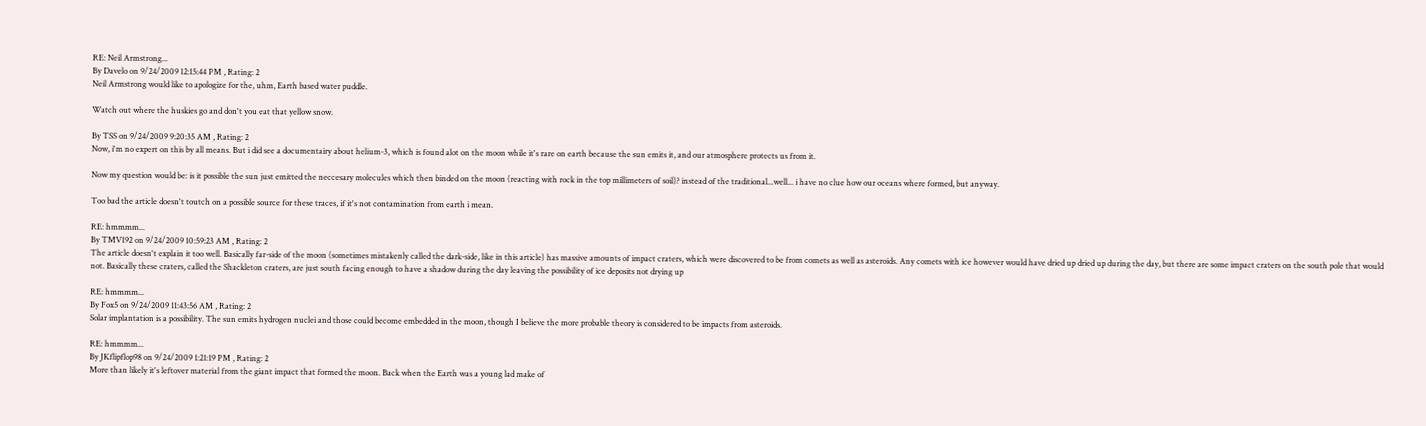RE: Neil Armstrong...
By Davelo on 9/24/2009 12:15:44 PM , Rating: 2
Neil Armstrong would like to apologize for the, uhm, Earth based water puddle.

Watch out where the huskies go and don't you eat that yellow snow.

By TSS on 9/24/2009 9:20:35 AM , Rating: 2
Now, i'm no expert on this by all means. But i did see a documentairy about helium-3, which is found alot on the moon while it's rare on earth because the sun emits it, and our atmosphere protects us from it.

Now my question would be: is it possible the sun just emitted the neccesary molecules which then binded on the moon (reacting with rock in the top millimeters of soil)? instead of the traditional...well... i have no clue how our oceans where formed, but anyway.

Too bad the article doesn't toutch on a possible source for these traces, if it's not contamination from earth i mean.

RE: hmmmm...
By TMV192 on 9/24/2009 10:59:23 AM , Rating: 2
The article doesn't explain it too well. Basically far-side of the moon (sometimes mistakenly called the dark-side, like in this article) has massive amounts of impact craters, which were discovered to be from comets as well as asteroids. Any comets with ice however would have dried up dried up during the day, but there are some impact craters on the south pole that would not. Basically these craters, called the Shackleton craters, are just south facing enough to have a shadow during the day leaving the possibility of ice deposits not drying up

RE: hmmmm...
By Fox5 on 9/24/2009 11:43:56 AM , Rating: 2
Solar implantation is a possibility. The sun emits hydrogen nuclei and those could become embedded in the moon, though I believe the more probable theory is considered to be impacts from asteroids.

RE: hmmmm...
By JKflipflop98 on 9/24/2009 1:21:19 PM , Rating: 2
More than likely it's leftover material from the giant impact that formed the moon. Back when the Earth was a young lad make of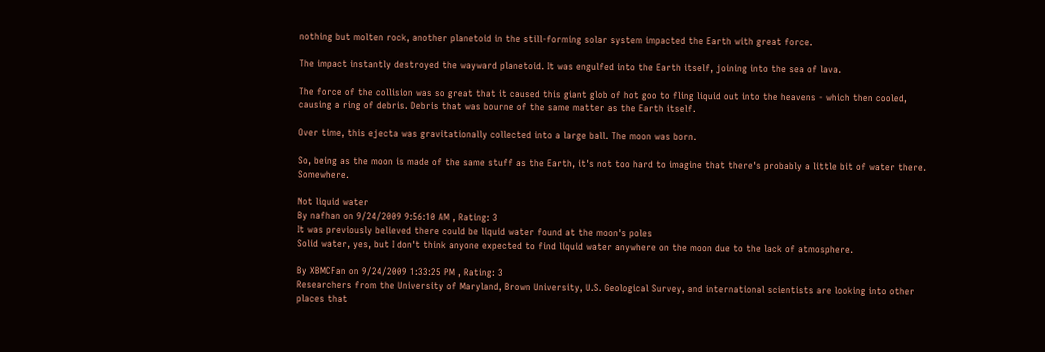nothing but molten rock, another planetoid in the still-forming solar system impacted the Earth with great force.

The impact instantly destroyed the wayward planetoid. It was engulfed into the Earth itself, joining into the sea of lava.

The force of the collision was so great that it caused this giant glob of hot goo to fling liquid out into the heavens - which then cooled, causing a ring of debris. Debris that was bourne of the same matter as the Earth itself.

Over time, this ejecta was gravitationally collected into a large ball. The moon was born.

So, being as the moon is made of the same stuff as the Earth, it's not too hard to imagine that there's probably a little bit of water there. Somewhere.

Not liquid water
By nafhan on 9/24/2009 9:56:10 AM , Rating: 3
It was previously believed there could be liquid water found at the moon's poles
Solid water, yes, but I don't think anyone expected to find liquid water anywhere on the moon due to the lack of atmosphere.

By XBMCFan on 9/24/2009 1:33:25 PM , Rating: 3
Researchers from the University of Maryland, Brown University, U.S. Geological Survey, and international scientists are looking into other places that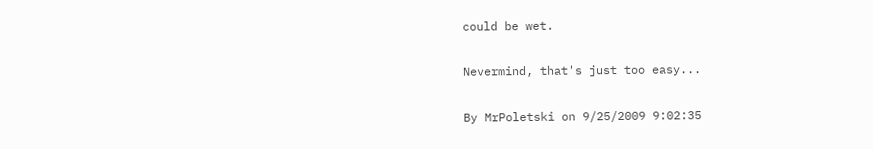could be wet.

Nevermind, that's just too easy...

By MrPoletski on 9/25/2009 9:02:35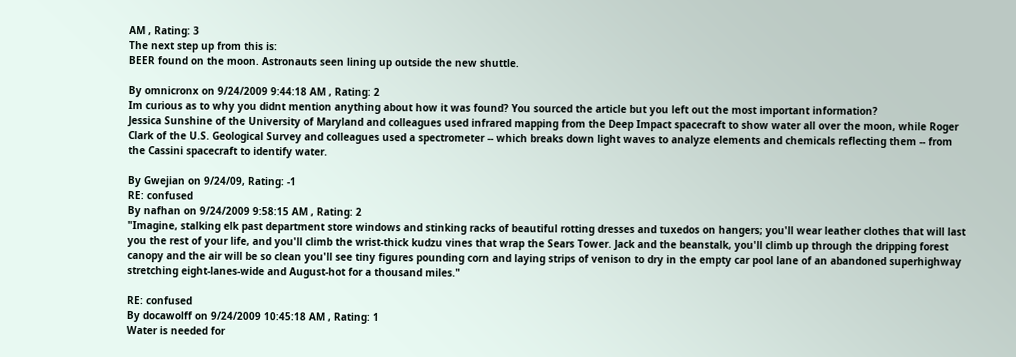AM , Rating: 3
The next step up from this is:
BEER found on the moon. Astronauts seen lining up outside the new shuttle.

By omnicronx on 9/24/2009 9:44:18 AM , Rating: 2
Im curious as to why you didnt mention anything about how it was found? You sourced the article but you left out the most important information?
Jessica Sunshine of the University of Maryland and colleagues used infrared mapping from the Deep Impact spacecraft to show water all over the moon, while Roger Clark of the U.S. Geological Survey and colleagues used a spectrometer -- which breaks down light waves to analyze elements and chemicals reflecting them -- from the Cassini spacecraft to identify water.

By Gwejian on 9/24/09, Rating: -1
RE: confused
By nafhan on 9/24/2009 9:58:15 AM , Rating: 2
"Imagine, stalking elk past department store windows and stinking racks of beautiful rotting dresses and tuxedos on hangers; you'll wear leather clothes that will last you the rest of your life, and you'll climb the wrist-thick kudzu vines that wrap the Sears Tower. Jack and the beanstalk, you'll climb up through the dripping forest canopy and the air will be so clean you'll see tiny figures pounding corn and laying strips of venison to dry in the empty car pool lane of an abandoned superhighway stretching eight-lanes-wide and August-hot for a thousand miles."

RE: confused
By docawolff on 9/24/2009 10:45:18 AM , Rating: 1
Water is needed for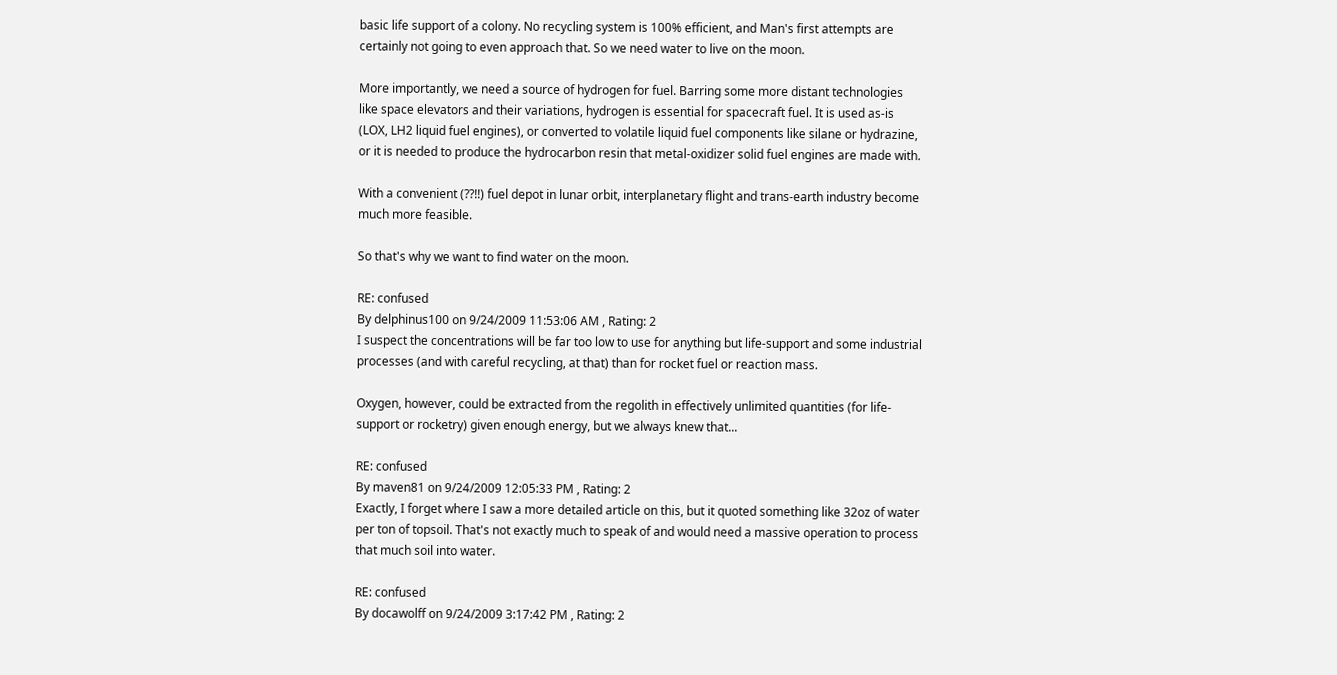basic life support of a colony. No recycling system is 100% efficient, and Man's first attempts are certainly not going to even approach that. So we need water to live on the moon.

More importantly, we need a source of hydrogen for fuel. Barring some more distant technologies like space elevators and their variations, hydrogen is essential for spacecraft fuel. It is used as-is (LOX, LH2 liquid fuel engines), or converted to volatile liquid fuel components like silane or hydrazine, or it is needed to produce the hydrocarbon resin that metal-oxidizer solid fuel engines are made with.

With a convenient (??!!) fuel depot in lunar orbit, interplanetary flight and trans-earth industry become much more feasible.

So that's why we want to find water on the moon.

RE: confused
By delphinus100 on 9/24/2009 11:53:06 AM , Rating: 2
I suspect the concentrations will be far too low to use for anything but life-support and some industrial processes (and with careful recycling, at that) than for rocket fuel or reaction mass.

Oxygen, however, could be extracted from the regolith in effectively unlimited quantities (for life-support or rocketry) given enough energy, but we always knew that...

RE: confused
By maven81 on 9/24/2009 12:05:33 PM , Rating: 2
Exactly, I forget where I saw a more detailed article on this, but it quoted something like 32oz of water per ton of topsoil. That's not exactly much to speak of and would need a massive operation to process that much soil into water.

RE: confused
By docawolff on 9/24/2009 3:17:42 PM , Rating: 2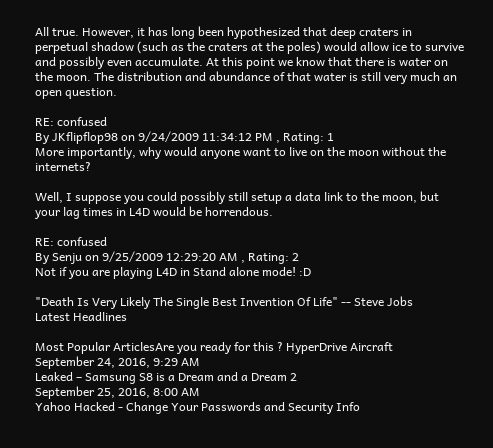All true. However, it has long been hypothesized that deep craters in perpetual shadow (such as the craters at the poles) would allow ice to survive and possibly even accumulate. At this point we know that there is water on the moon. The distribution and abundance of that water is still very much an open question.

RE: confused
By JKflipflop98 on 9/24/2009 11:34:12 PM , Rating: 1
More importantly, why would anyone want to live on the moon without the internets?

Well, I suppose you could possibly still setup a data link to the moon, but your lag times in L4D would be horrendous.

RE: confused
By Senju on 9/25/2009 12:29:20 AM , Rating: 2
Not if you are playing L4D in Stand alone mode! :D

"Death Is Very Likely The Single Best Invention Of Life" -- Steve Jobs
Latest Headlines

Most Popular ArticlesAre you ready for this ? HyperDrive Aircraft
September 24, 2016, 9:29 AM
Leaked – Samsung S8 is a Dream and a Dream 2
September 25, 2016, 8:00 AM
Yahoo Hacked - Change Your Passwords and Security Info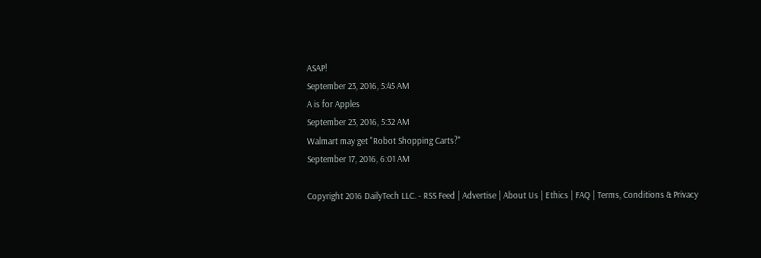ASAP!
September 23, 2016, 5:45 AM
A is for Apples
September 23, 2016, 5:32 AM
Walmart may get "Robot Shopping Carts?"
September 17, 2016, 6:01 AM

Copyright 2016 DailyTech LLC. - RSS Feed | Advertise | About Us | Ethics | FAQ | Terms, Conditions & Privacy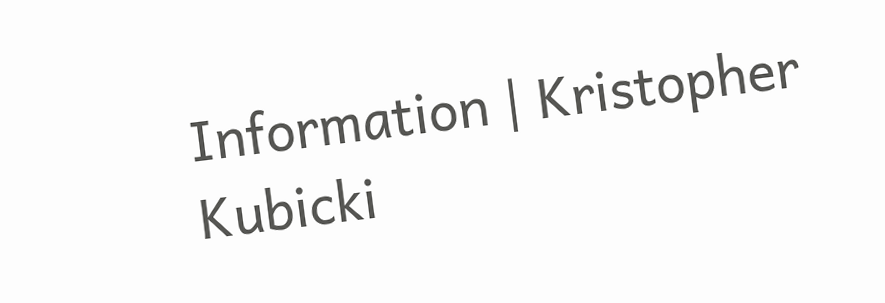Information | Kristopher Kubicki